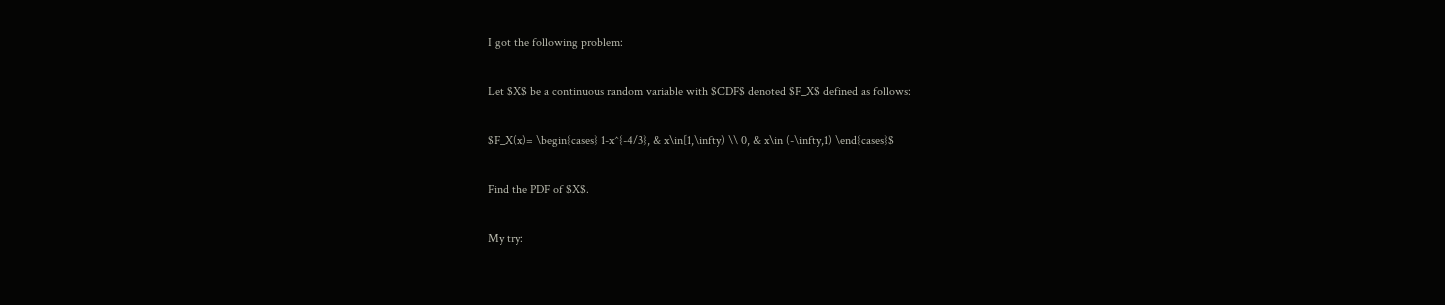I got the following problem:

Let $X$ be a continuous random variable with $CDF$ denoted $F_X$ defined as follows:

$F_X(x)= \begin{cases} 1-x^{-4/3}, & x\in[1,\infty) \\ 0, & x\in (-\infty,1) \end{cases}$

Find the PDF of $X$.

My try: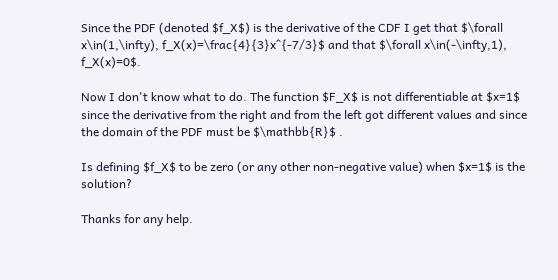Since the PDF (denoted $f_X$) is the derivative of the CDF I get that $\forall x\in(1,\infty), f_X(x)=\frac{4}{3}x^{-7/3}$ and that $\forall x\in(-\infty,1), f_X(x)=0$.

Now I don't know what to do. The function $F_X$ is not differentiable at $x=1$ since the derivative from the right and from the left got different values and since the domain of the PDF must be $\mathbb{R}$ .

Is defining $f_X$ to be zero (or any other non-negative value) when $x=1$ is the solution?

Thanks for any help.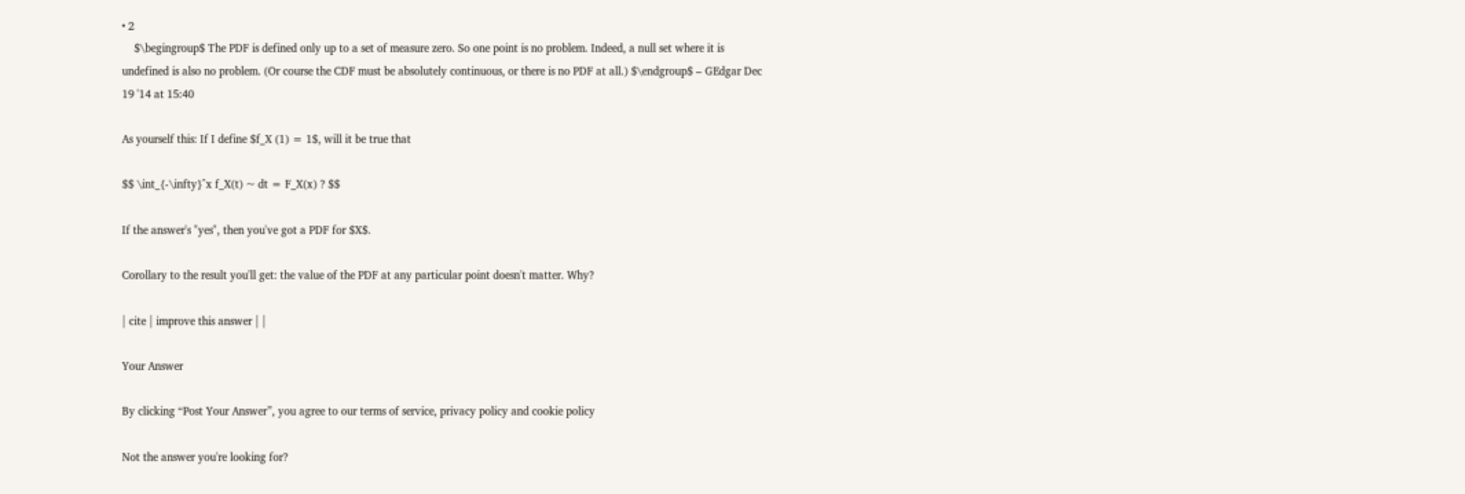• 2
    $\begingroup$ The PDF is defined only up to a set of measure zero. So one point is no problem. Indeed, a null set where it is undefined is also no problem. (Or course the CDF must be absolutely continuous, or there is no PDF at all.) $\endgroup$ – GEdgar Dec 19 '14 at 15:40

As yourself this: If I define $f_X (1) = 1$, will it be true that

$$ \int_{-\infty}^x f_X(t) ~ dt = F_X(x) ? $$

If the answer's "yes", then you've got a PDF for $X$.

Corollary to the result you'll get: the value of the PDF at any particular point doesn't matter. Why?

| cite | improve this answer | |

Your Answer

By clicking “Post Your Answer”, you agree to our terms of service, privacy policy and cookie policy

Not the answer you're looking for?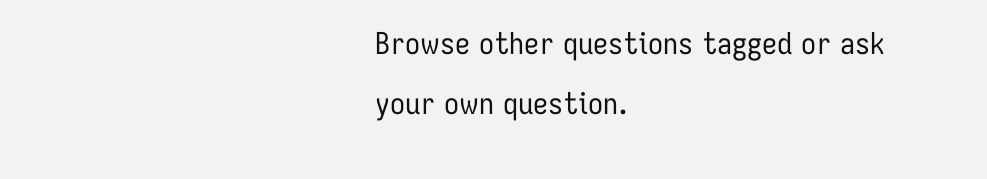Browse other questions tagged or ask your own question.